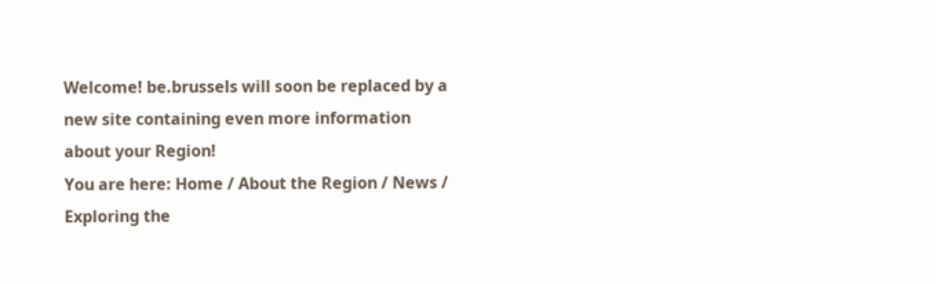Welcome! be.brussels will soon be replaced by a new site containing even more information about your Region!
You are here: Home / About the Region / News / Exploring the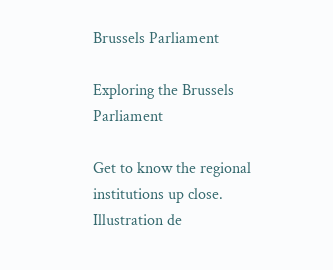Brussels Parliament

Exploring the Brussels Parliament

Get to know the regional institutions up close.
Illustration de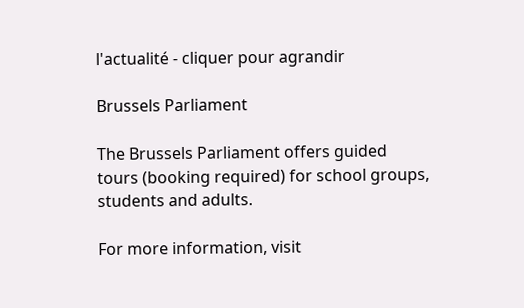l'actualité - cliquer pour agrandir

Brussels Parliament

The Brussels Parliament offers guided tours (booking required) for school groups, students and adults.

For more information, visit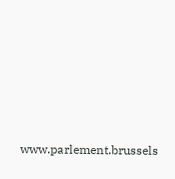www.parlement.brussels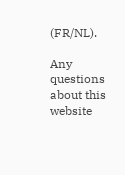(FR/NL).

Any questions about this website